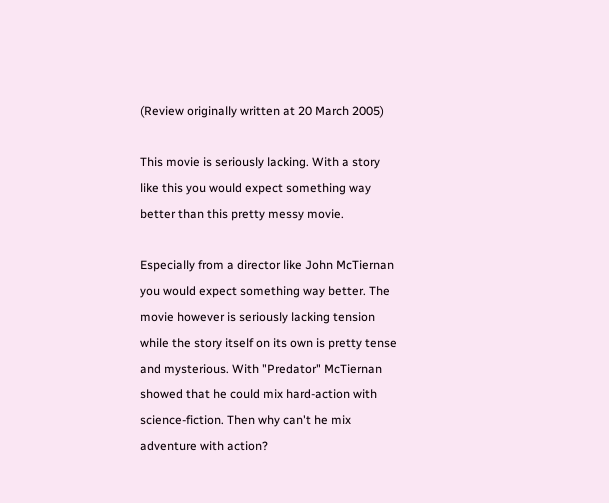(Review originally written at 20 March 2005)

This movie is seriously lacking. With a story like this you would expect something way better than this pretty messy movie.

Especially from a director like John McTiernan you would expect something way better. The movie however is seriously lacking tension while the story itself on its own is pretty tense and mysterious. With "Predator" McTiernan showed that he could mix hard-action with science-fiction. Then why can't he mix adventure with action?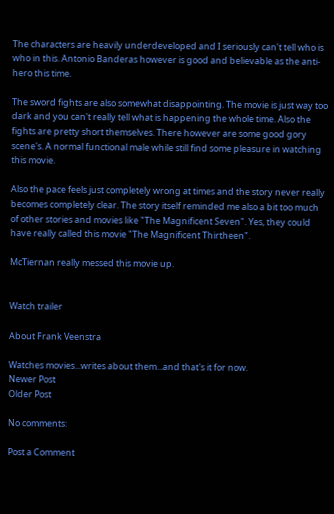The characters are heavily underdeveloped and I seriously can't tell who is who in this. Antonio Banderas however is good and believable as the anti-hero this time.

The sword fights are also somewhat disappointing. The movie is just way too dark and you can't really tell what is happening the whole time. Also the fights are pretty short themselves. There however are some good gory scene's. A normal functional male while still find some pleasure in watching this movie.

Also the pace feels just completely wrong at times and the story never really becomes completely clear. The story itself reminded me also a bit too much of other stories and movies like "The Magnificent Seven". Yes, they could have really called this movie "The Magnificent Thirtheen".

McTiernan really messed this movie up.


Watch trailer

About Frank Veenstra

Watches movies...writes about them...and that's it for now.
Newer Post
Older Post

No comments:

Post a Comment